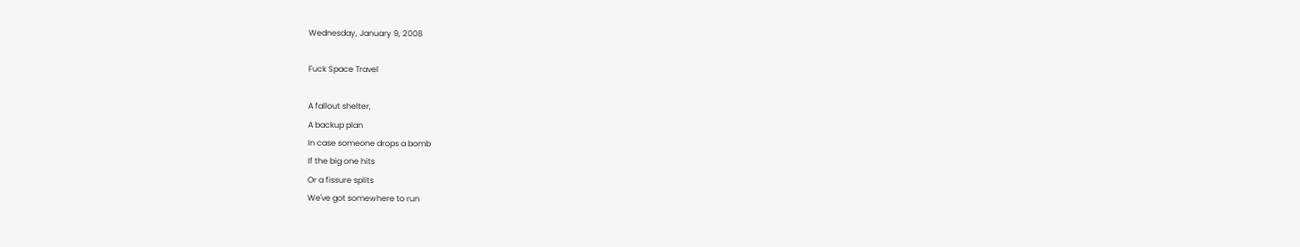Wednesday, January 9, 2008

Fuck Space Travel

A fallout shelter,
A backup plan
In case someone drops a bomb
If the big one hits
Or a fissure splits
We've got somewhere to run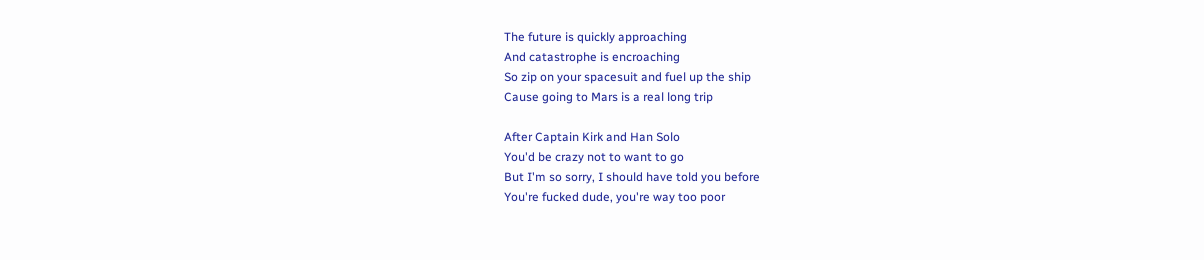The future is quickly approaching
And catastrophe is encroaching
So zip on your spacesuit and fuel up the ship
Cause going to Mars is a real long trip

After Captain Kirk and Han Solo
You'd be crazy not to want to go
But I'm so sorry, I should have told you before
You're fucked dude, you're way too poor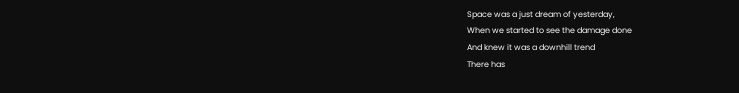Space was a just dream of yesterday,
When we started to see the damage done
And knew it was a downhill trend
There has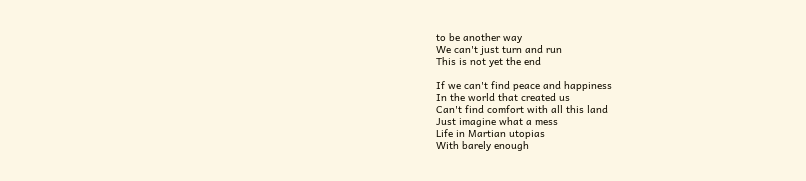to be another way
We can't just turn and run
This is not yet the end

If we can't find peace and happiness
In the world that created us
Can't find comfort with all this land
Just imagine what a mess
Life in Martian utopias
With barely enough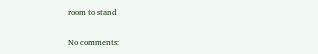room to stand

No comments: